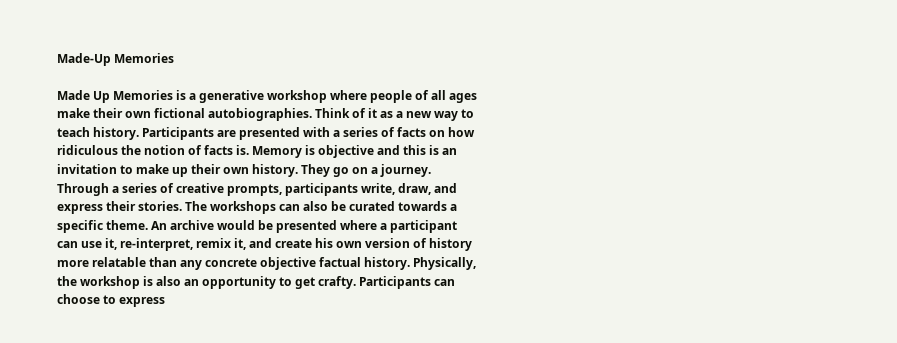Made-Up Memories

Made Up Memories is a generative workshop where people of all ages make their own fictional autobiographies. Think of it as a new way to teach history. Participants are presented with a series of facts on how ridiculous the notion of facts is. Memory is objective and this is an invitation to make up their own history. They go on a journey. Through a series of creative prompts, participants write, draw, and express their stories. The workshops can also be curated towards a specific theme. An archive would be presented where a participant can use it, re-interpret, remix it, and create his own version of history more relatable than any concrete objective factual history. Physically, the workshop is also an opportunity to get crafty. Participants can choose to express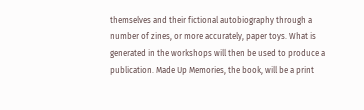themselves and their fictional autobiography through a number of zines, or more accurately, paper toys. What is generated in the workshops will then be used to produce a publication. Made Up Memories, the book, will be a print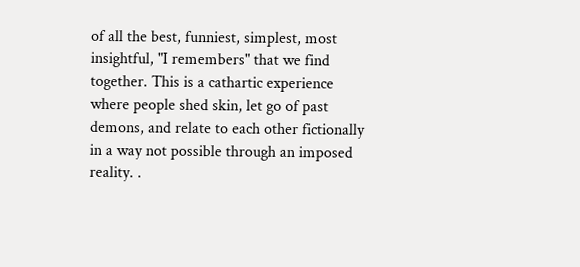of all the best, funniest, simplest, most insightful, "I remembers" that we find together. This is a cathartic experience where people shed skin, let go of past demons, and relate to each other fictionally in a way not possible through an imposed reality. .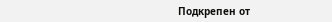Подкрепен от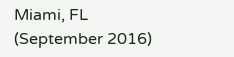Miami, FL (September 2016)